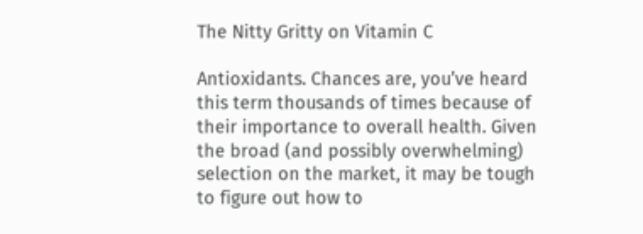The Nitty Gritty on Vitamin C

Antioxidants. Chances are, you’ve heard this term thousands of times because of their importance to overall health. Given the broad (and possibly overwhelming) selection on the market, it may be tough to figure out how to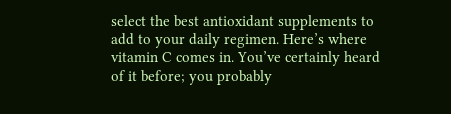select the best antioxidant supplements to add to your daily regimen. Here’s where vitamin C comes in. You’ve certainly heard of it before; you probably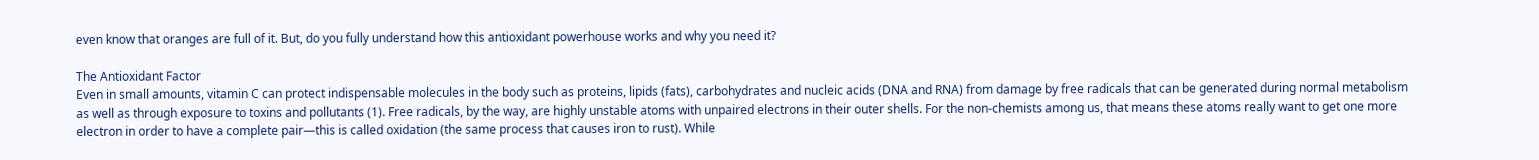even know that oranges are full of it. But, do you fully understand how this antioxidant powerhouse works and why you need it?

The Antioxidant Factor
Even in small amounts, vitamin C can protect indispensable molecules in the body such as proteins, lipids (fats), carbohydrates and nucleic acids (DNA and RNA) from damage by free radicals that can be generated during normal metabolism as well as through exposure to toxins and pollutants (1). Free radicals, by the way, are highly unstable atoms with unpaired electrons in their outer shells. For the non-chemists among us, that means these atoms really want to get one more electron in order to have a complete pair—this is called oxidation (the same process that causes iron to rust). While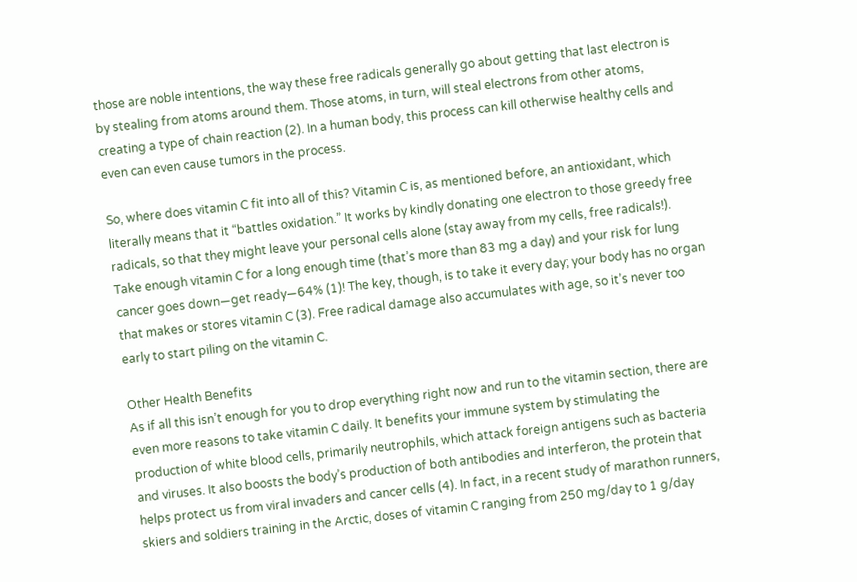those are noble intentions, the way these free radicals generally go about getting that last electron is by stealing from atoms around them. Those atoms, in turn, will steal electrons from other atoms, creating a type of chain reaction (2). In a human body, this process can kill otherwise healthy cells and even can even cause tumors in the process.

So, where does vitamin C fit into all of this? Vitamin C is, as mentioned before, an antioxidant, which literally means that it “battles oxidation.” It works by kindly donating one electron to those greedy free radicals, so that they might leave your personal cells alone (stay away from my cells, free radicals!). Take enough vitamin C for a long enough time (that’s more than 83 mg a day) and your risk for lung cancer goes down—get ready—64% (1)! The key, though, is to take it every day; your body has no organ that makes or stores vitamin C (3). Free radical damage also accumulates with age, so it’s never too early to start piling on the vitamin C.

Other Health Benefits
As if all this isn’t enough for you to drop everything right now and run to the vitamin section, there are even more reasons to take vitamin C daily. It benefits your immune system by stimulating the production of white blood cells, primarily neutrophils, which attack foreign antigens such as bacteria and viruses. It also boosts the body’s production of both antibodies and interferon, the protein that helps protect us from viral invaders and cancer cells (4). In fact, in a recent study of marathon runners, skiers and soldiers training in the Arctic, doses of vitamin C ranging from 250 mg/day to 1 g/day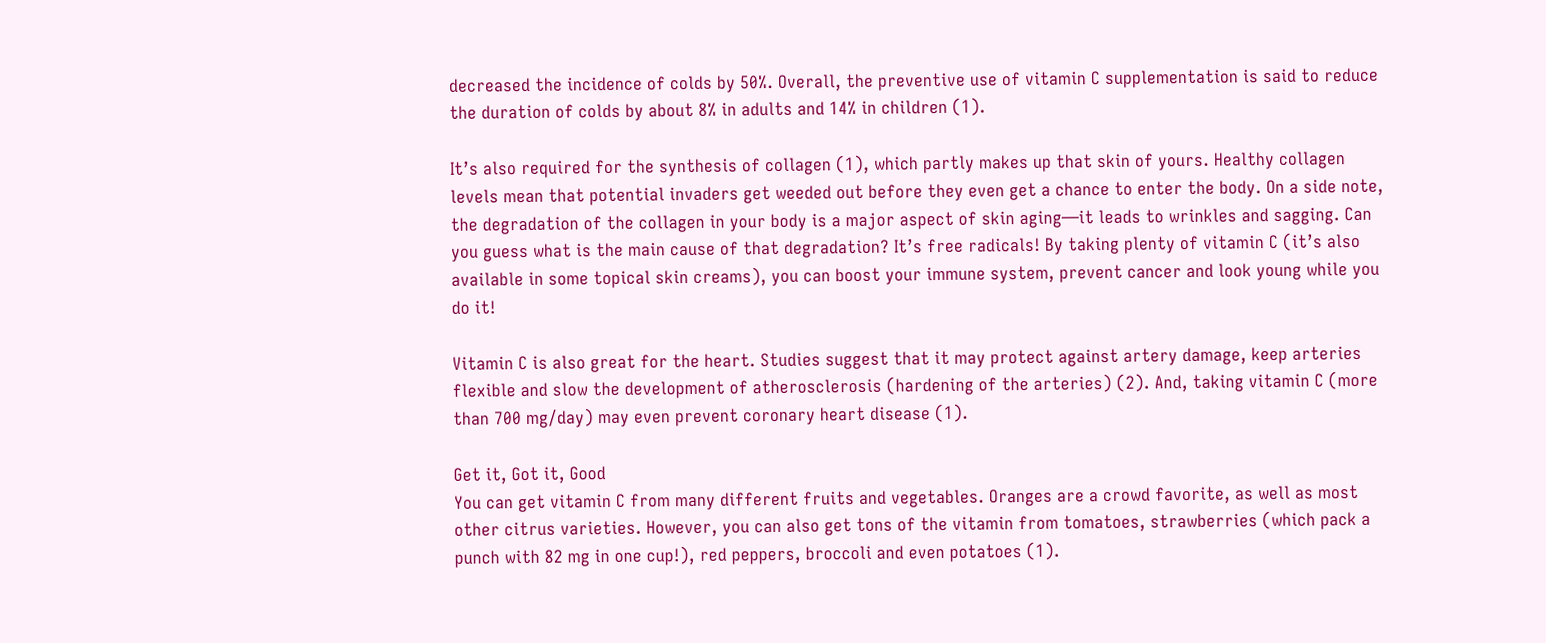decreased the incidence of colds by 50%. Overall, the preventive use of vitamin C supplementation is said to reduce the duration of colds by about 8% in adults and 14% in children (1).

It’s also required for the synthesis of collagen (1), which partly makes up that skin of yours. Healthy collagen levels mean that potential invaders get weeded out before they even get a chance to enter the body. On a side note, the degradation of the collagen in your body is a major aspect of skin aging—it leads to wrinkles and sagging. Can you guess what is the main cause of that degradation? It’s free radicals! By taking plenty of vitamin C (it’s also available in some topical skin creams), you can boost your immune system, prevent cancer and look young while you do it!

Vitamin C is also great for the heart. Studies suggest that it may protect against artery damage, keep arteries flexible and slow the development of atherosclerosis (hardening of the arteries) (2). And, taking vitamin C (more than 700 mg/day) may even prevent coronary heart disease (1).

Get it, Got it, Good
You can get vitamin C from many different fruits and vegetables. Oranges are a crowd favorite, as well as most other citrus varieties. However, you can also get tons of the vitamin from tomatoes, strawberries (which pack a punch with 82 mg in one cup!), red peppers, broccoli and even potatoes (1).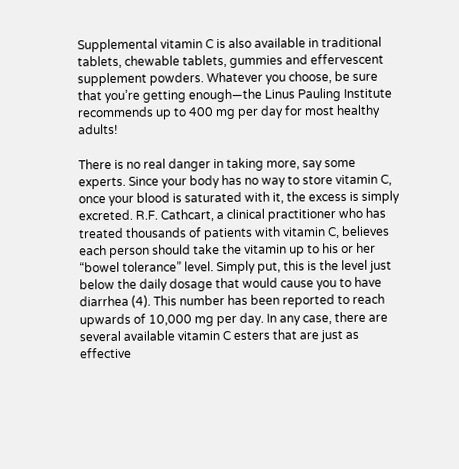Supplemental vitamin C is also available in traditional tablets, chewable tablets, gummies and effervescent supplement powders. Whatever you choose, be sure that you’re getting enough—the Linus Pauling Institute recommends up to 400 mg per day for most healthy adults!

There is no real danger in taking more, say some experts. Since your body has no way to store vitamin C, once your blood is saturated with it, the excess is simply excreted. R.F. Cathcart, a clinical practitioner who has treated thousands of patients with vitamin C, believes each person should take the vitamin up to his or her “bowel tolerance” level. Simply put, this is the level just below the daily dosage that would cause you to have diarrhea (4). This number has been reported to reach upwards of 10,000 mg per day. In any case, there are several available vitamin C esters that are just as effective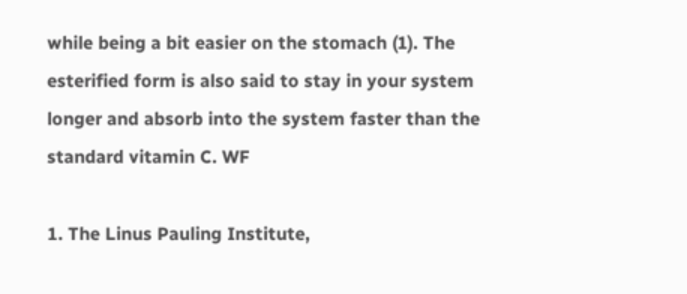while being a bit easier on the stomach (1). The esterified form is also said to stay in your system longer and absorb into the system faster than the standard vitamin C. WF

1. The Linus Pauling Institute,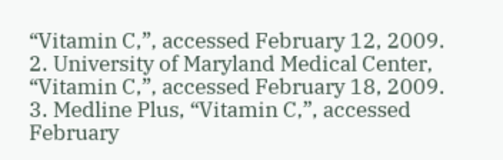“Vitamin C,”, accessed February 12, 2009.
2. University of Maryland Medical Center, “Vitamin C,”, accessed February 18, 2009.
3. Medline Plus, “Vitamin C,”, accessed February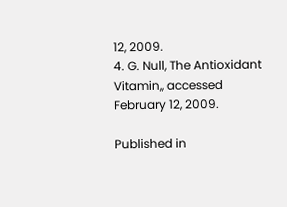12, 2009.
4. G. Null, The Antioxidant Vitamin,, accessed February 12, 2009.

Published in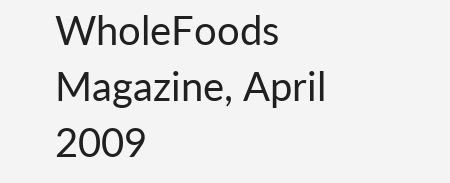WholeFoods Magazine, April 2009